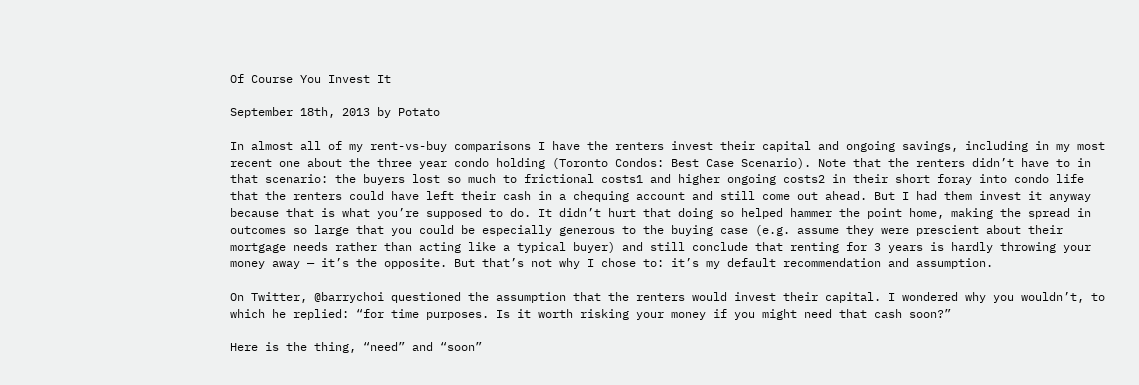Of Course You Invest It

September 18th, 2013 by Potato

In almost all of my rent-vs-buy comparisons I have the renters invest their capital and ongoing savings, including in my most recent one about the three year condo holding (Toronto Condos: Best Case Scenario). Note that the renters didn’t have to in that scenario: the buyers lost so much to frictional costs1 and higher ongoing costs2 in their short foray into condo life that the renters could have left their cash in a chequing account and still come out ahead. But I had them invest it anyway because that is what you’re supposed to do. It didn’t hurt that doing so helped hammer the point home, making the spread in outcomes so large that you could be especially generous to the buying case (e.g. assume they were prescient about their mortgage needs rather than acting like a typical buyer) and still conclude that renting for 3 years is hardly throwing your money away — it’s the opposite. But that’s not why I chose to: it’s my default recommendation and assumption.

On Twitter, @barrychoi questioned the assumption that the renters would invest their capital. I wondered why you wouldn’t, to which he replied: “for time purposes. Is it worth risking your money if you might need that cash soon?”

Here is the thing, “need” and “soon”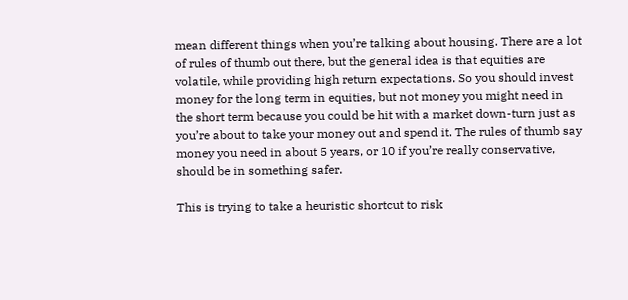mean different things when you’re talking about housing. There are a lot of rules of thumb out there, but the general idea is that equities are volatile, while providing high return expectations. So you should invest money for the long term in equities, but not money you might need in the short term because you could be hit with a market down-turn just as you’re about to take your money out and spend it. The rules of thumb say money you need in about 5 years, or 10 if you’re really conservative, should be in something safer.

This is trying to take a heuristic shortcut to risk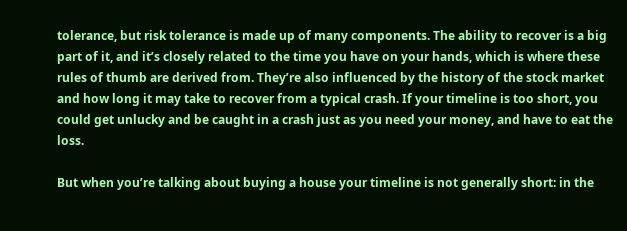tolerance, but risk tolerance is made up of many components. The ability to recover is a big part of it, and it’s closely related to the time you have on your hands, which is where these rules of thumb are derived from. They’re also influenced by the history of the stock market and how long it may take to recover from a typical crash. If your timeline is too short, you could get unlucky and be caught in a crash just as you need your money, and have to eat the loss.

But when you’re talking about buying a house your timeline is not generally short: in the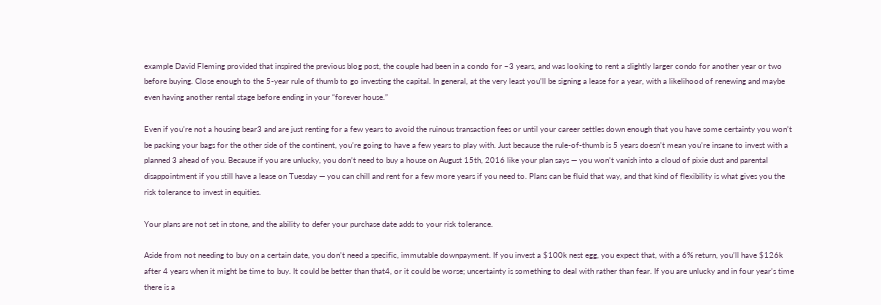example David Fleming provided that inspired the previous blog post, the couple had been in a condo for ~3 years, and was looking to rent a slightly larger condo for another year or two before buying. Close enough to the 5-year rule of thumb to go investing the capital. In general, at the very least you’ll be signing a lease for a year, with a likelihood of renewing and maybe even having another rental stage before ending in your “forever house.”

Even if you’re not a housing bear3 and are just renting for a few years to avoid the ruinous transaction fees or until your career settles down enough that you have some certainty you won’t be packing your bags for the other side of the continent, you’re going to have a few years to play with. Just because the rule-of-thumb is 5 years doesn’t mean you’re insane to invest with a planned 3 ahead of you. Because if you are unlucky, you don’t need to buy a house on August 15th, 2016 like your plan says — you won’t vanish into a cloud of pixie dust and parental disappointment if you still have a lease on Tuesday — you can chill and rent for a few more years if you need to. Plans can be fluid that way, and that kind of flexibility is what gives you the risk tolerance to invest in equities.

Your plans are not set in stone, and the ability to defer your purchase date adds to your risk tolerance.

Aside from not needing to buy on a certain date, you don’t need a specific, immutable downpayment. If you invest a $100k nest egg, you expect that, with a 6% return, you’ll have $126k after 4 years when it might be time to buy. It could be better than that4, or it could be worse; uncertainty is something to deal with rather than fear. If you are unlucky and in four year’s time there is a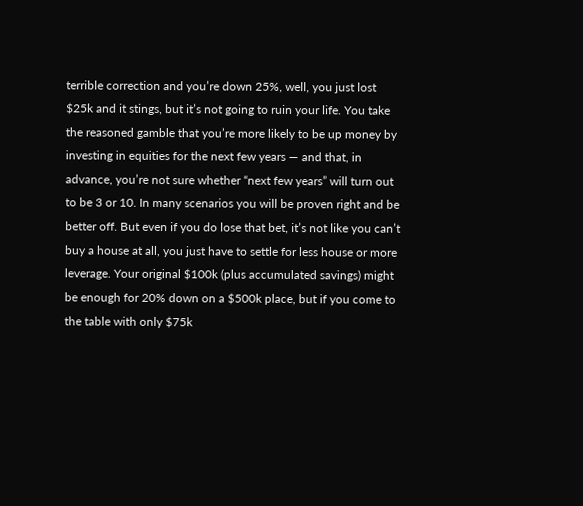terrible correction and you’re down 25%, well, you just lost $25k and it stings, but it’s not going to ruin your life. You take the reasoned gamble that you’re more likely to be up money by investing in equities for the next few years — and that, in advance, you’re not sure whether “next few years” will turn out to be 3 or 10. In many scenarios you will be proven right and be better off. But even if you do lose that bet, it’s not like you can’t buy a house at all, you just have to settle for less house or more leverage. Your original $100k (plus accumulated savings) might be enough for 20% down on a $500k place, but if you come to the table with only $75k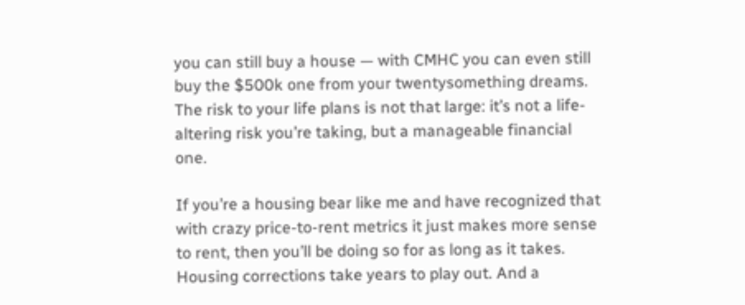you can still buy a house — with CMHC you can even still buy the $500k one from your twentysomething dreams. The risk to your life plans is not that large: it’s not a life-altering risk you’re taking, but a manageable financial one.

If you’re a housing bear like me and have recognized that with crazy price-to-rent metrics it just makes more sense to rent, then you’ll be doing so for as long as it takes. Housing corrections take years to play out. And a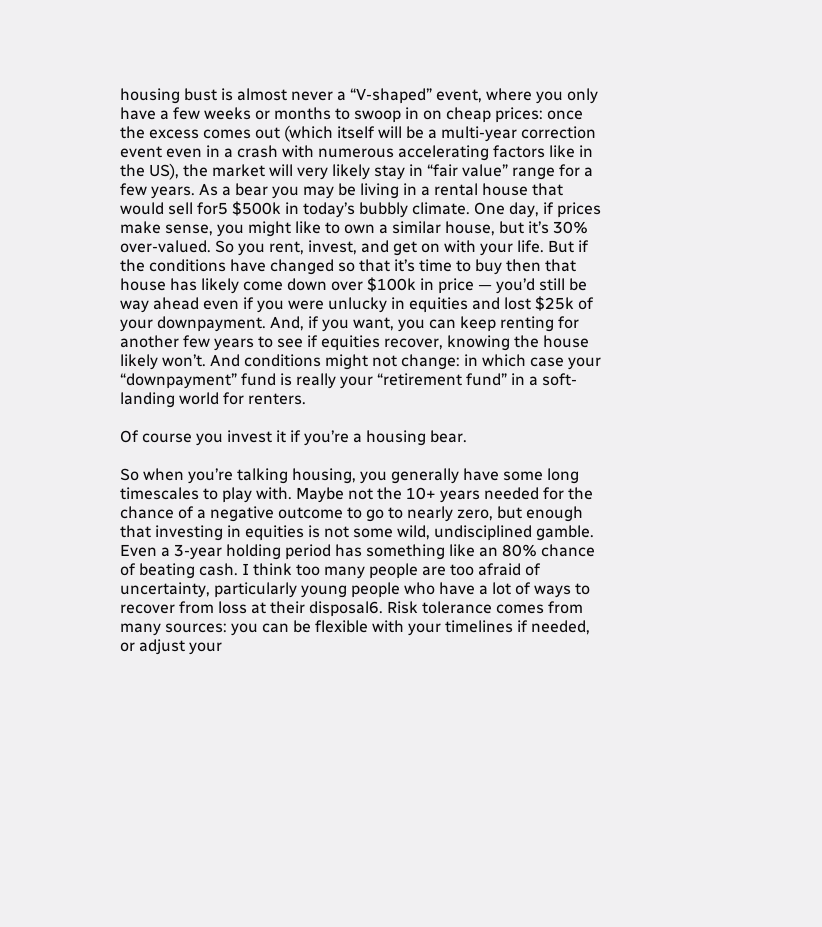housing bust is almost never a “V-shaped” event, where you only have a few weeks or months to swoop in on cheap prices: once the excess comes out (which itself will be a multi-year correction event even in a crash with numerous accelerating factors like in the US), the market will very likely stay in “fair value” range for a few years. As a bear you may be living in a rental house that would sell for5 $500k in today’s bubbly climate. One day, if prices make sense, you might like to own a similar house, but it’s 30% over-valued. So you rent, invest, and get on with your life. But if the conditions have changed so that it’s time to buy then that house has likely come down over $100k in price — you’d still be way ahead even if you were unlucky in equities and lost $25k of your downpayment. And, if you want, you can keep renting for another few years to see if equities recover, knowing the house likely won’t. And conditions might not change: in which case your “downpayment” fund is really your “retirement fund” in a soft-landing world for renters.

Of course you invest it if you’re a housing bear.

So when you’re talking housing, you generally have some long timescales to play with. Maybe not the 10+ years needed for the chance of a negative outcome to go to nearly zero, but enough that investing in equities is not some wild, undisciplined gamble. Even a 3-year holding period has something like an 80% chance of beating cash. I think too many people are too afraid of uncertainty, particularly young people who have a lot of ways to recover from loss at their disposal6. Risk tolerance comes from many sources: you can be flexible with your timelines if needed, or adjust your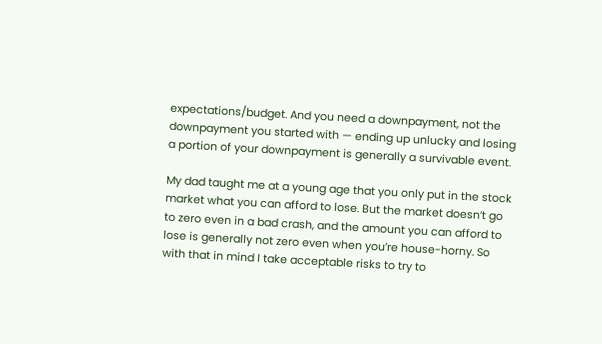expectations/budget. And you need a downpayment, not the downpayment you started with — ending up unlucky and losing a portion of your downpayment is generally a survivable event.

My dad taught me at a young age that you only put in the stock market what you can afford to lose. But the market doesn’t go to zero even in a bad crash, and the amount you can afford to lose is generally not zero even when you’re house-horny. So with that in mind I take acceptable risks to try to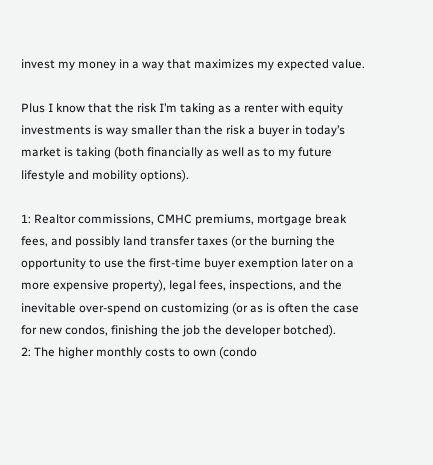invest my money in a way that maximizes my expected value.

Plus I know that the risk I’m taking as a renter with equity investments is way smaller than the risk a buyer in today’s market is taking (both financially as well as to my future lifestyle and mobility options).

1: Realtor commissions, CMHC premiums, mortgage break fees, and possibly land transfer taxes (or the burning the opportunity to use the first-time buyer exemption later on a more expensive property), legal fees, inspections, and the inevitable over-spend on customizing (or as is often the case for new condos, finishing the job the developer botched).
2: The higher monthly costs to own (condo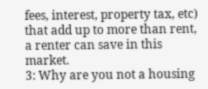fees, interest, property tax, etc) that add up to more than rent, a renter can save in this market.
3: Why are you not a housing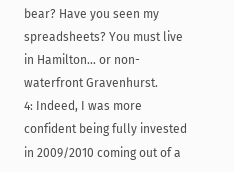bear? Have you seen my spreadsheets? You must live in Hamilton… or non-waterfront Gravenhurst.
4: Indeed, I was more confident being fully invested in 2009/2010 coming out of a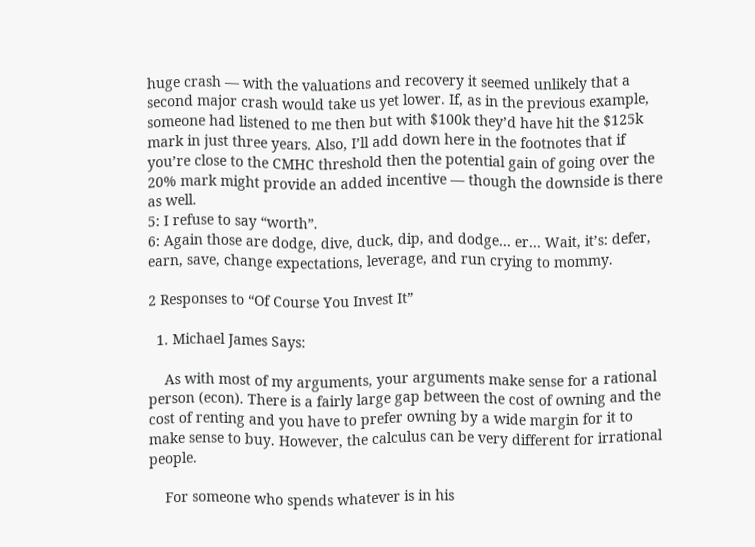huge crash — with the valuations and recovery it seemed unlikely that a second major crash would take us yet lower. If, as in the previous example, someone had listened to me then but with $100k they’d have hit the $125k mark in just three years. Also, I’ll add down here in the footnotes that if you’re close to the CMHC threshold then the potential gain of going over the 20% mark might provide an added incentive — though the downside is there as well.
5: I refuse to say “worth”.
6: Again those are dodge, dive, duck, dip, and dodge… er… Wait, it’s: defer, earn, save, change expectations, leverage, and run crying to mommy.

2 Responses to “Of Course You Invest It”

  1. Michael James Says:

    As with most of my arguments, your arguments make sense for a rational person (econ). There is a fairly large gap between the cost of owning and the cost of renting and you have to prefer owning by a wide margin for it to make sense to buy. However, the calculus can be very different for irrational people.

    For someone who spends whatever is in his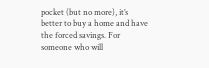pocket (but no more), it’s better to buy a home and have the forced savings. For someone who will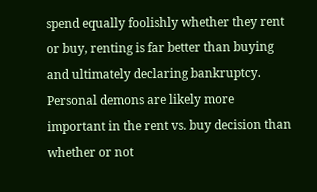spend equally foolishly whether they rent or buy, renting is far better than buying and ultimately declaring bankruptcy. Personal demons are likely more important in the rent vs. buy decision than whether or not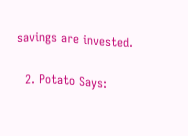savings are invested.

  2. Potato Says: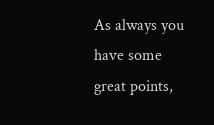As always you have some great points,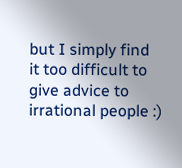but I simply find it too difficult to give advice to irrational people :)